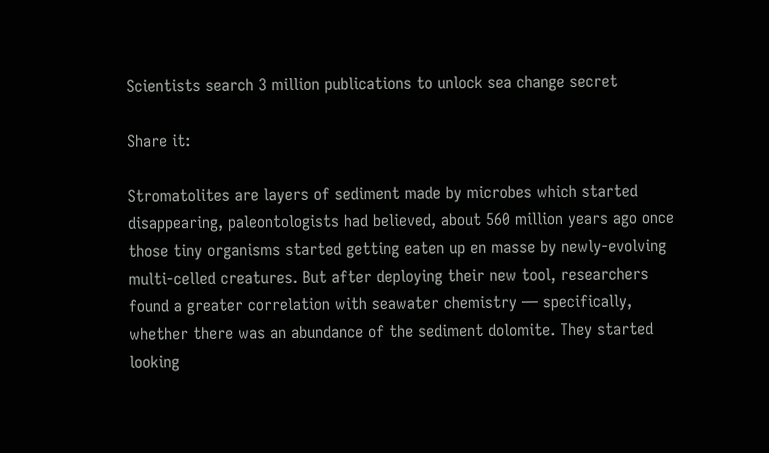Scientists search 3 million publications to unlock sea change secret

Share it:

Stromatolites are layers of sediment made by microbes which started disappearing, paleontologists had believed, about 560 million years ago once those tiny organisms started getting eaten up en masse by newly-evolving multi-celled creatures. But after deploying their new tool, researchers found a greater correlation with seawater chemistry — specifically, whether there was an abundance of the sediment dolomite. They started looking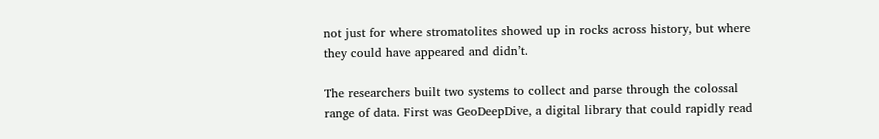not just for where stromatolites showed up in rocks across history, but where they could have appeared and didn’t.

The researchers built two systems to collect and parse through the colossal range of data. First was GeoDeepDive, a digital library that could rapidly read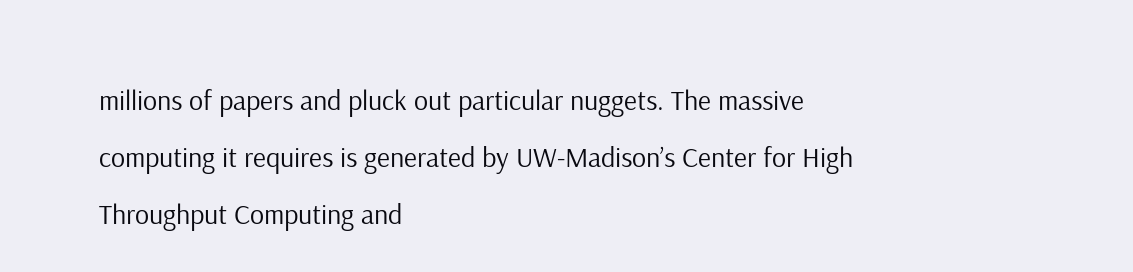millions of papers and pluck out particular nuggets. The massive computing it requires is generated by UW-Madison’s Center for High Throughput Computing and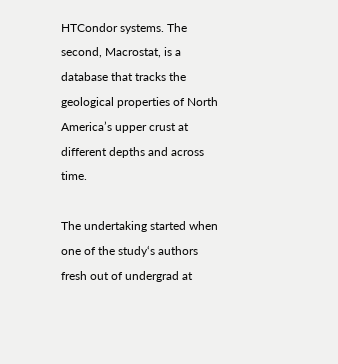HTCondor systems. The second, Macrostat, is a database that tracks the geological properties of North America’s upper crust at different depths and across time.

The undertaking started when one of the study‘s authors fresh out of undergrad at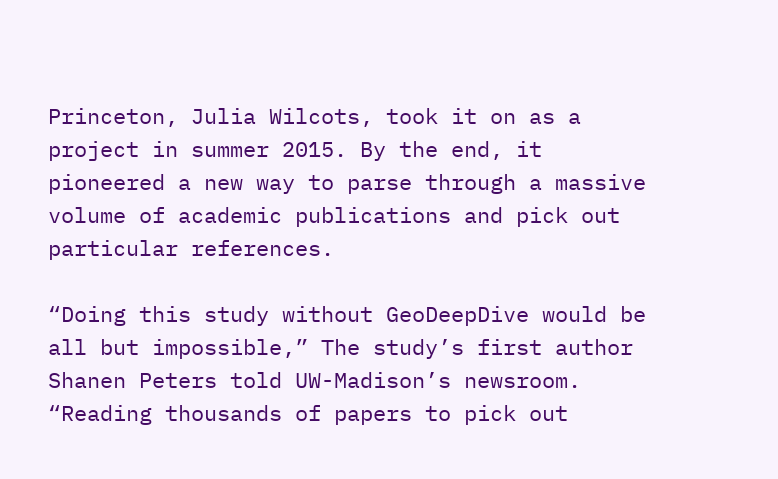Princeton, Julia Wilcots, took it on as a project in summer 2015. By the end, it pioneered a new way to parse through a massive volume of academic publications and pick out particular references.

“Doing this study without GeoDeepDive would be all but impossible,” The study’s first author Shanen Peters told UW-Madison’s newsroom. “Reading thousands of papers to pick out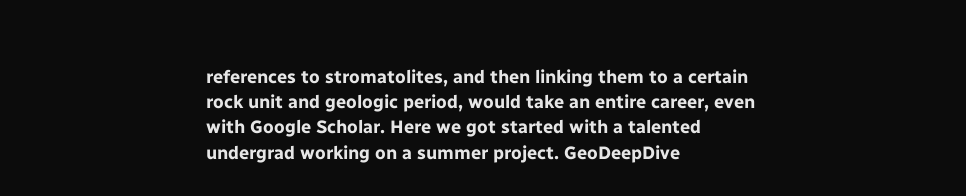references to stromatolites, and then linking them to a certain rock unit and geologic period, would take an entire career, even with Google Scholar. Here we got started with a talented undergrad working on a summer project. GeoDeepDive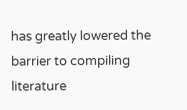has greatly lowered the barrier to compiling literature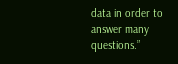data in order to answer many questions.”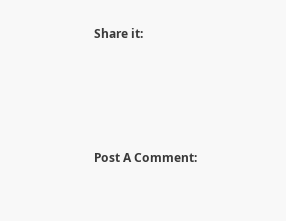Share it:







Post A Comment: